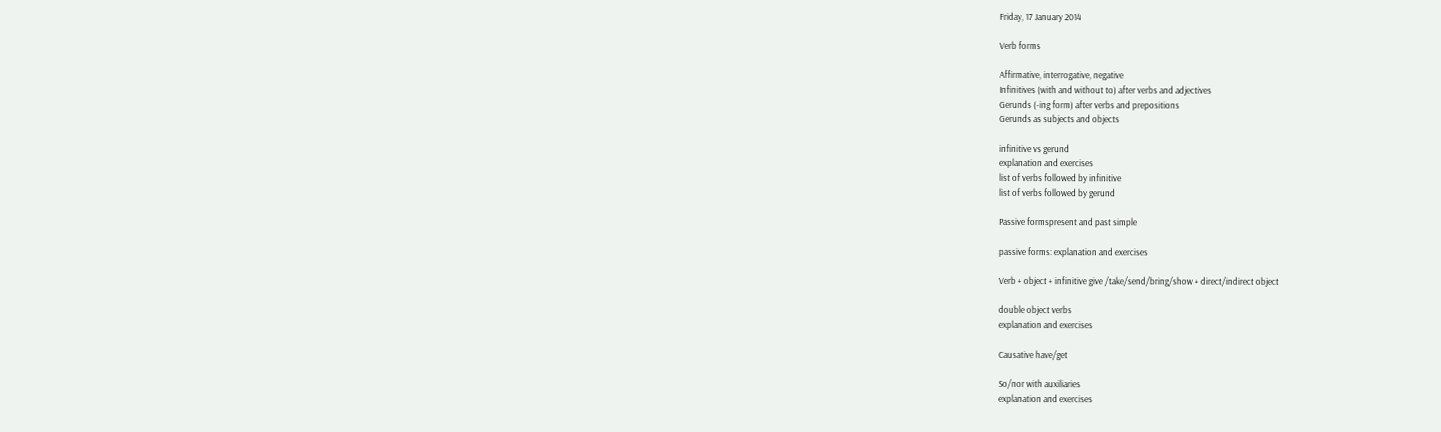Friday, 17 January 2014

Verb forms

Affirmative, interrogative, negative
Infinitives (with and without to) after verbs and adjectives
Gerunds (-ing form) after verbs and prepositions
Gerunds as subjects and objects

infinitive vs gerund
explanation and exercises
list of verbs followed by infinitive
list of verbs followed by gerund

Passive formspresent and past simple

passive forms: explanation and exercises

Verb + object + infinitive give /take/send/bring/show + direct/indirect object

double object verbs
explanation and exercises

Causative have/get

So/nor with auxiliaries
explanation and exercises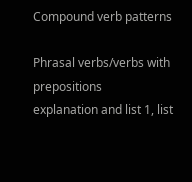Compound verb patterns

Phrasal verbs/verbs with prepositions
explanation and list 1, list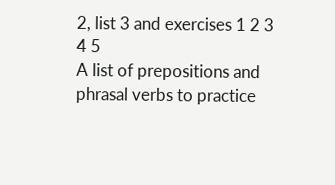2, list 3 and exercises 1 2 3 4 5
A list of prepositions and phrasal verbs to practice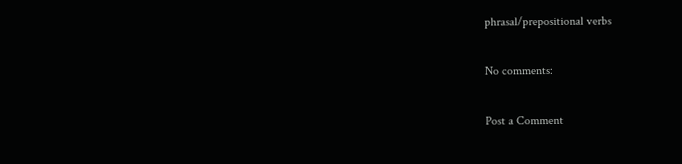phrasal/prepositional verbs

No comments:

Post a Comment